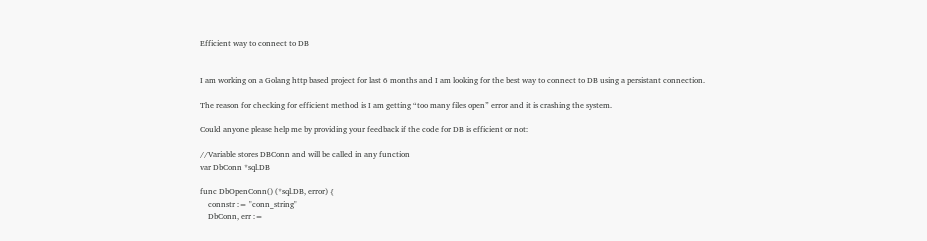Efficient way to connect to DB


I am working on a Golang http based project for last 6 months and I am looking for the best way to connect to DB using a persistant connection.

The reason for checking for efficient method is I am getting “too many files open” error and it is crashing the system.

Could anyone please help me by providing your feedback if the code for DB is efficient or not:

//Variable stores DBConn and will be called in any function
var DbConn *sql.DB

func DbOpenConn() (*sql.DB, error) {
    connstr := "conn_string"
    DbConn, err :=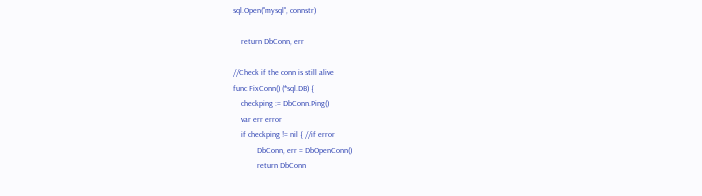sql.Open("mysql", connstr)

    return DbConn, err

//Check if the conn is still alive
func FixConn() (*sql.DB) {
    checkping := DbConn.Ping()
    var err error
    if checkping != nil { //if error
            DbConn, err = DbOpenConn()
            return DbConn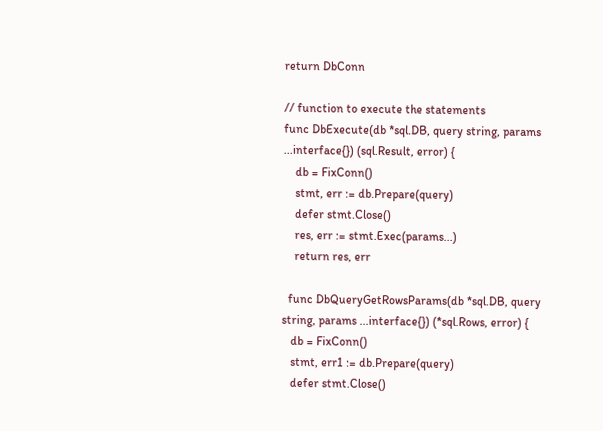return DbConn

// function to execute the statements
func DbExecute(db *sql.DB, query string, params ...interface{}) (sql.Result, error) {
    db = FixConn()
    stmt, err := db.Prepare(query)
    defer stmt.Close()
    res, err := stmt.Exec(params...)
    return res, err

  func DbQueryGetRowsParams(db *sql.DB, query string, params ...interface{}) (*sql.Rows, error) {
   db = FixConn()
   stmt, err1 := db.Prepare(query)
   defer stmt.Close()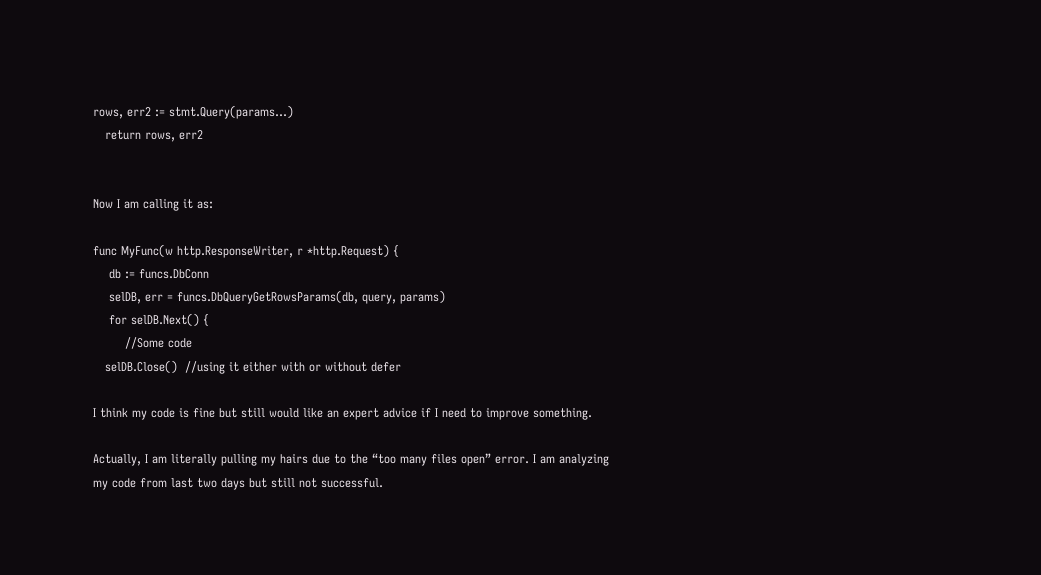rows, err2 := stmt.Query(params...)
   return rows, err2


Now I am calling it as:

func MyFunc(w http.ResponseWriter, r *http.Request) {
    db := funcs.DbConn
    selDB, err = funcs.DbQueryGetRowsParams(db, query, params)
    for selDB.Next() {
        //Some code
   selDB.Close()  //using it either with or without defer

I think my code is fine but still would like an expert advice if I need to improve something.

Actually, I am literally pulling my hairs due to the “too many files open” error. I am analyzing my code from last two days but still not successful.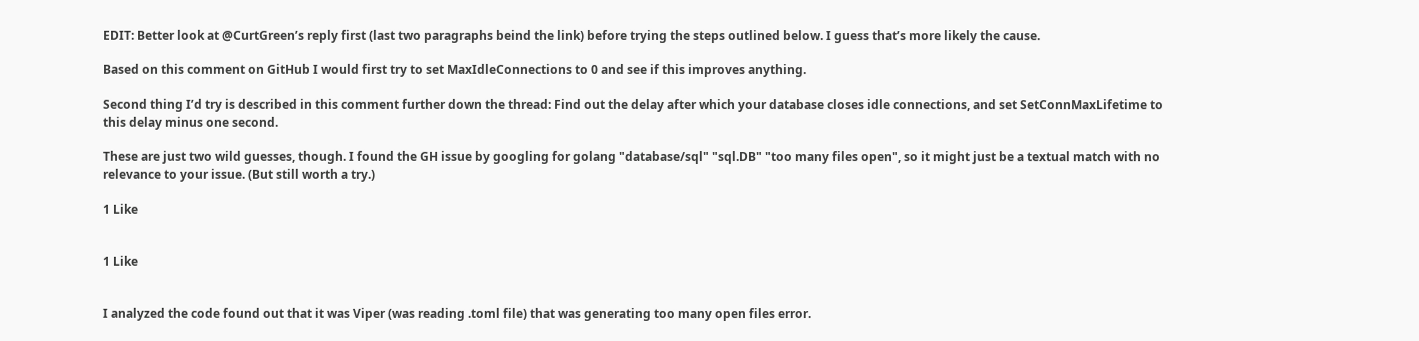EDIT: Better look at @CurtGreen’s reply first (last two paragraphs beind the link) before trying the steps outlined below. I guess that’s more likely the cause.

Based on this comment on GitHub I would first try to set MaxIdleConnections to 0 and see if this improves anything.

Second thing I’d try is described in this comment further down the thread: Find out the delay after which your database closes idle connections, and set SetConnMaxLifetime to this delay minus one second.

These are just two wild guesses, though. I found the GH issue by googling for golang "database/sql" "sql.DB" "too many files open", so it might just be a textual match with no relevance to your issue. (But still worth a try.)

1 Like


1 Like


I analyzed the code found out that it was Viper (was reading .toml file) that was generating too many open files error.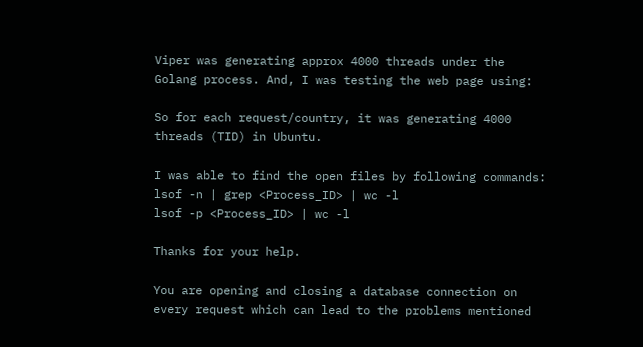Viper was generating approx 4000 threads under the Golang process. And, I was testing the web page using:

So for each request/country, it was generating 4000 threads (TID) in Ubuntu.

I was able to find the open files by following commands:
lsof -n | grep <Process_ID> | wc -l
lsof -p <Process_ID> | wc -l

Thanks for your help.

You are opening and closing a database connection on every request which can lead to the problems mentioned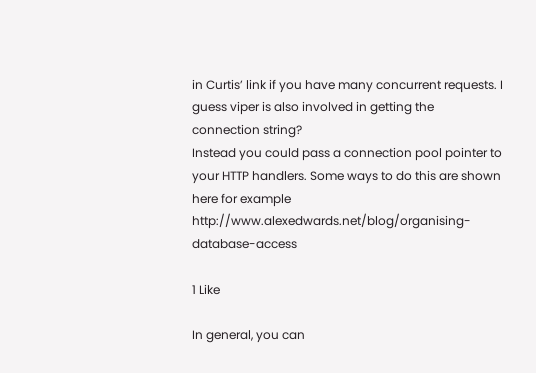in Curtis’ link if you have many concurrent requests. I guess viper is also involved in getting the connection string?
Instead you could pass a connection pool pointer to your HTTP handlers. Some ways to do this are shown here for example http://www.alexedwards.net/blog/organising-database-access

1 Like

In general, you can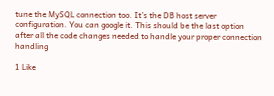tune the MySQL connection too. It’s the DB host server configuration. You can google it. This should be the last option after all the code changes needed to handle your proper connection handling

1 Like